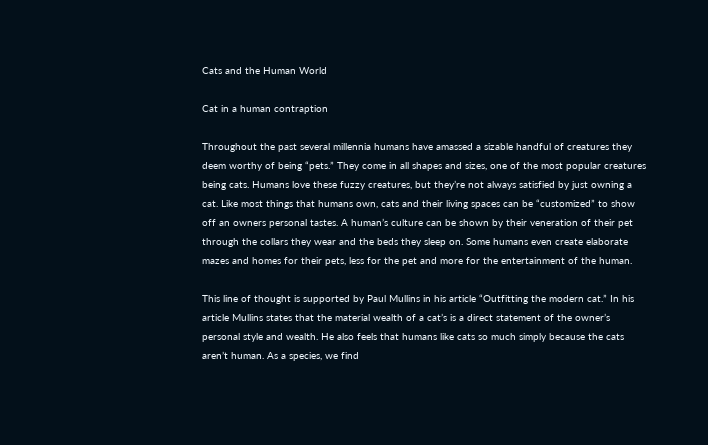Cats and the Human World

Cat in a human contraption

Throughout the past several millennia humans have amassed a sizable handful of creatures they deem worthy of being “pets.” They come in all shapes and sizes, one of the most popular creatures being cats. Humans love these fuzzy creatures, but they’re not always satisfied by just owning a cat. Like most things that humans own, cats and their living spaces can be “customized” to show off an owners personal tastes. A human’s culture can be shown by their veneration of their pet through the collars they wear and the beds they sleep on. Some humans even create elaborate mazes and homes for their pets, less for the pet and more for the entertainment of the human.

This line of thought is supported by Paul Mullins in his article “Outfitting the modern cat.” In his article Mullins states that the material wealth of a cat’s is a direct statement of the owner’s personal style and wealth. He also feels that humans like cats so much simply because the cats aren’t human. As a species, we find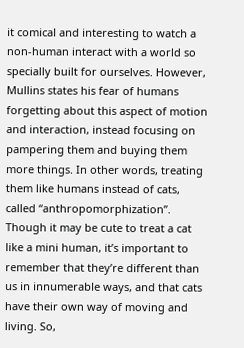it comical and interesting to watch a non-human interact with a world so specially built for ourselves. However, Mullins states his fear of humans forgetting about this aspect of motion and interaction, instead focusing on pampering them and buying them more things. In other words, treating them like humans instead of cats, called “anthropomorphization”. Though it may be cute to treat a cat like a mini human, it’s important to remember that they’re different than us in innumerable ways, and that cats have their own way of moving and living. So,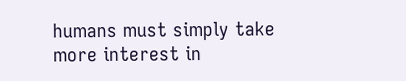humans must simply take more interest in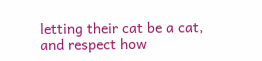letting their cat be a cat, and respect how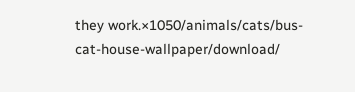they work.×1050/animals/cats/bus-cat-house-wallpaper/download/